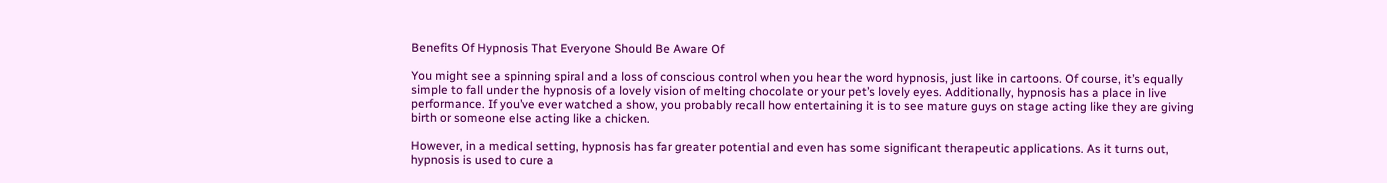Benefits Of Hypnosis That Everyone Should Be Aware Of

You might see a spinning spiral and a loss of conscious control when you hear the word hypnosis, just like in cartoons. Of course, it’s equally simple to fall under the hypnosis of a lovely vision of melting chocolate or your pet’s lovely eyes. Additionally, hypnosis has a place in live performance. If you’ve ever watched a show, you probably recall how entertaining it is to see mature guys on stage acting like they are giving birth or someone else acting like a chicken.

However, in a medical setting, hypnosis has far greater potential and even has some significant therapeutic applications. As it turns out, hypnosis is used to cure a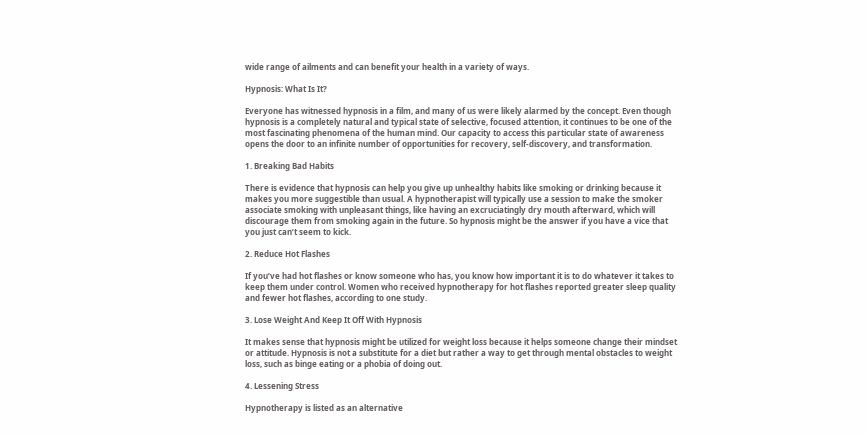wide range of ailments and can benefit your health in a variety of ways.

Hypnosis: What Is It?

Everyone has witnessed hypnosis in a film, and many of us were likely alarmed by the concept. Even though hypnosis is a completely natural and typical state of selective, focused attention, it continues to be one of the most fascinating phenomena of the human mind. Our capacity to access this particular state of awareness opens the door to an infinite number of opportunities for recovery, self-discovery, and transformation.

1. Breaking Bad Habits

There is evidence that hypnosis can help you give up unhealthy habits like smoking or drinking because it makes you more suggestible than usual. A hypnotherapist will typically use a session to make the smoker associate smoking with unpleasant things, like having an excruciatingly dry mouth afterward, which will discourage them from smoking again in the future. So hypnosis might be the answer if you have a vice that you just can’t seem to kick.

2. Reduce Hot Flashes

If you’ve had hot flashes or know someone who has, you know how important it is to do whatever it takes to keep them under control. Women who received hypnotherapy for hot flashes reported greater sleep quality and fewer hot flashes, according to one study.

3. Lose Weight And Keep It Off With Hypnosis

It makes sense that hypnosis might be utilized for weight loss because it helps someone change their mindset or attitude. Hypnosis is not a substitute for a diet but rather a way to get through mental obstacles to weight loss, such as binge eating or a phobia of doing out.

4. Lessening Stress

Hypnotherapy is listed as an alternative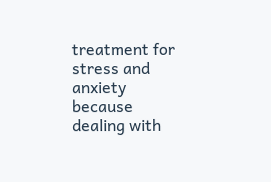treatment for stress and anxiety because dealing with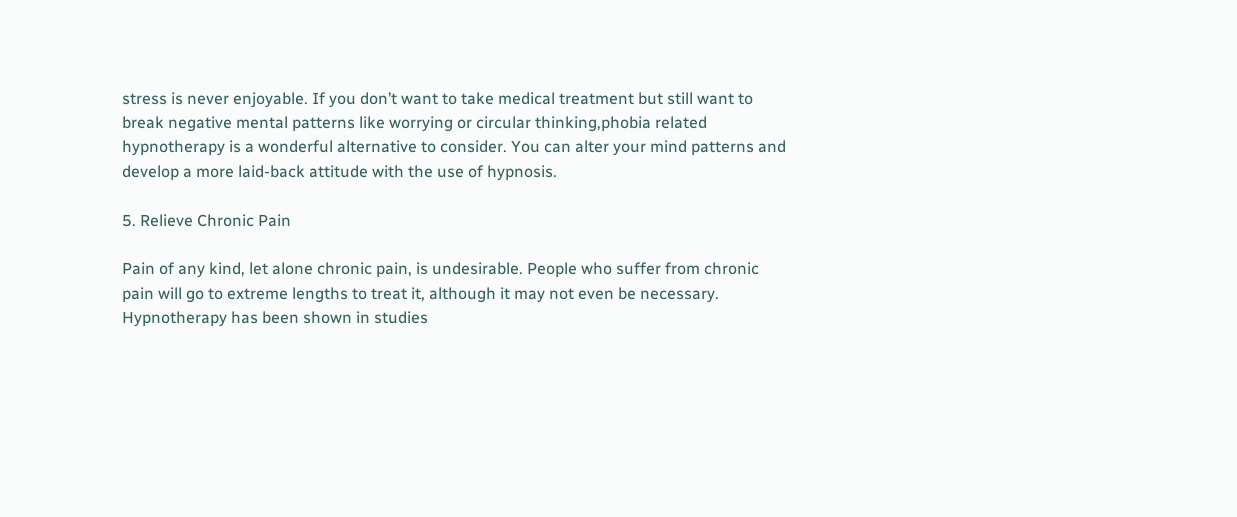stress is never enjoyable. If you don’t want to take medical treatment but still want to break negative mental patterns like worrying or circular thinking,phobia related hypnotherapy is a wonderful alternative to consider. You can alter your mind patterns and develop a more laid-back attitude with the use of hypnosis.

5. Relieve Chronic Pain

Pain of any kind, let alone chronic pain, is undesirable. People who suffer from chronic pain will go to extreme lengths to treat it, although it may not even be necessary. Hypnotherapy has been shown in studies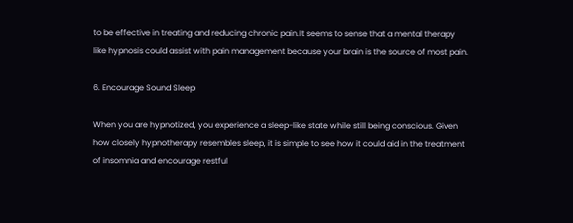to be effective in treating and reducing chronic pain.It seems to sense that a mental therapy like hypnosis could assist with pain management because your brain is the source of most pain.

6. Encourage Sound Sleep

When you are hypnotized, you experience a sleep-like state while still being conscious. Given how closely hypnotherapy resembles sleep, it is simple to see how it could aid in the treatment of insomnia and encourage restful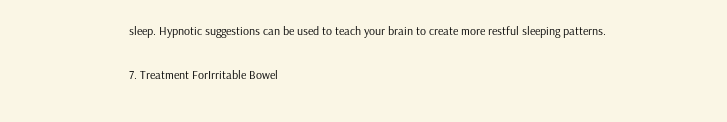sleep. Hypnotic suggestions can be used to teach your brain to create more restful sleeping patterns.

7. Treatment ForIrritable Bowel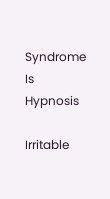Syndrome Is Hypnosis

Irritable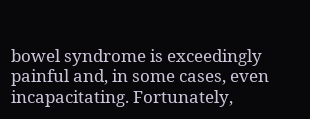bowel syndrome is exceedingly painful and, in some cases, even incapacitating. Fortunately,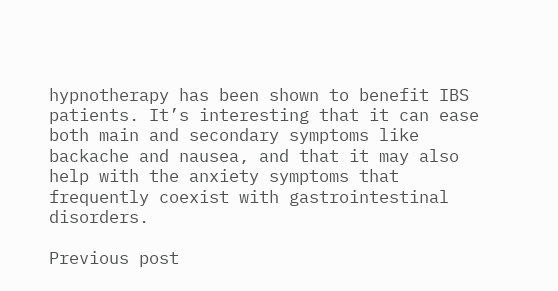hypnotherapy has been shown to benefit IBS patients. It’s interesting that it can ease both main and secondary symptoms like backache and nausea, and that it may also help with the anxiety symptoms that frequently coexist with gastrointestinal disorders.

Previous post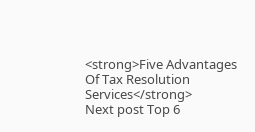<strong>Five Advantages Of Tax Resolution Services</strong>
Next post Top 6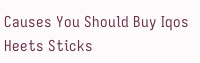Causes You Should Buy Iqos Heets Sticks